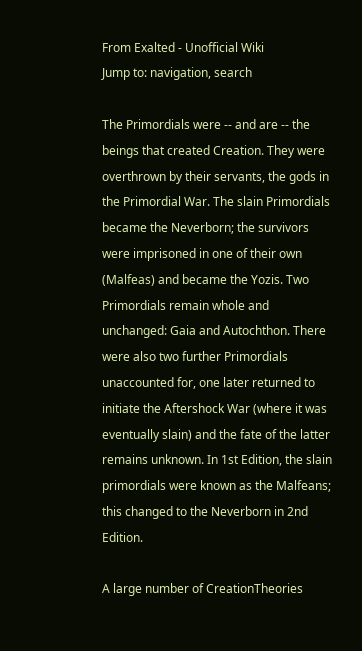From Exalted - Unofficial Wiki
Jump to: navigation, search

The Primordials were -- and are -- the beings that created Creation. They were overthrown by their servants, the gods in the Primordial War. The slain Primordials became the Neverborn; the survivors were imprisoned in one of their own (Malfeas) and became the Yozis. Two Primordials remain whole and unchanged: Gaia and Autochthon. There were also two further Primordials unaccounted for, one later returned to initiate the Aftershock War (where it was eventually slain) and the fate of the latter remains unknown. In 1st Edition, the slain primordials were known as the Malfeans; this changed to the Neverborn in 2nd Edition.

A large number of CreationTheories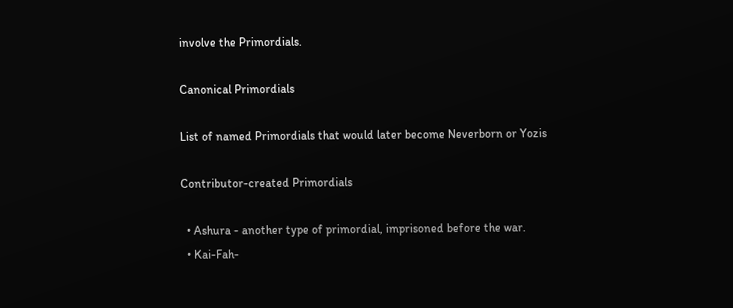involve the Primordials.

Canonical Primordials

List of named Primordials that would later become Neverborn or Yozis

Contributor-created Primordials

  • Ashura - another type of primordial, imprisoned before the war.
  • Kai-Fah-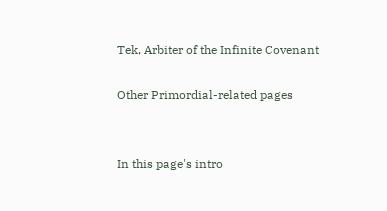Tek, Arbiter of the Infinite Covenant

Other Primordial-related pages


In this page's intro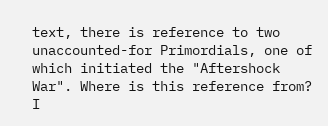text, there is reference to two unaccounted-for Primordials, one of which initiated the "Aftershock War". Where is this reference from? I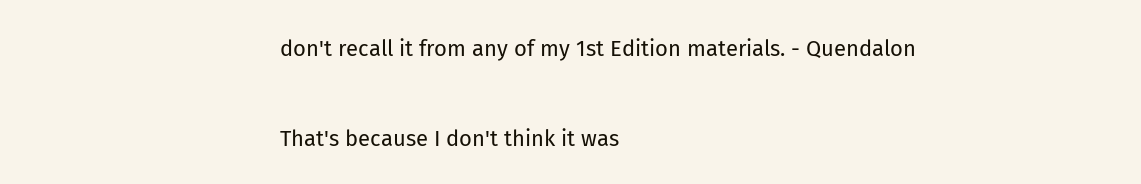don't recall it from any of my 1st Edition materials. - Quendalon

That's because I don't think it was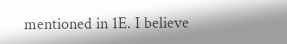mentioned in 1E. I believe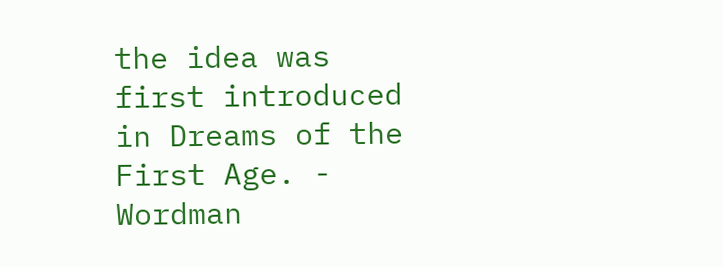the idea was first introduced in Dreams of the First Age. - Wordman